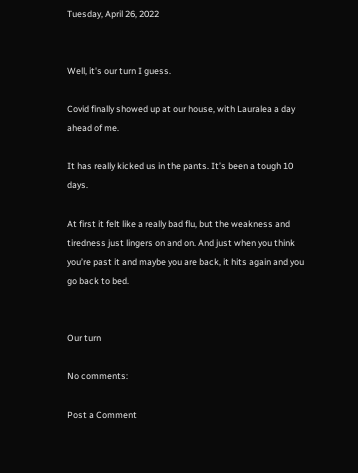Tuesday, April 26, 2022


Well, it's our turn I guess.

Covid finally showed up at our house, with Lauralea a day ahead of me.

It has really kicked us in the pants. It’s been a tough 10 days.

At first it felt like a really bad flu, but the weakness and tiredness just lingers on and on. And just when you think you’re past it and maybe you are back, it hits again and you go back to bed.


Our turn

No comments:

Post a Comment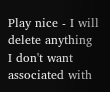Play nice - I will delete anything I don't want associated with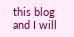this blog and I will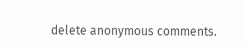delete anonymous comments.